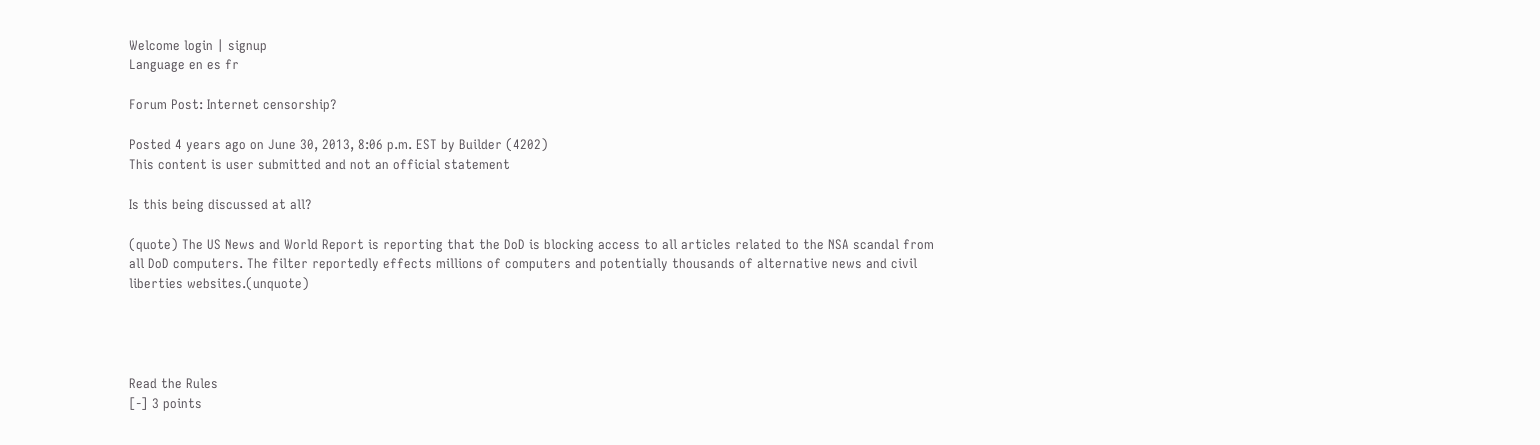Welcome login | signup
Language en es fr

Forum Post: Internet censorship?

Posted 4 years ago on June 30, 2013, 8:06 p.m. EST by Builder (4202)
This content is user submitted and not an official statement

Is this being discussed at all?

(quote) The US News and World Report is reporting that the DoD is blocking access to all articles related to the NSA scandal from all DoD computers. The filter reportedly effects millions of computers and potentially thousands of alternative news and civil liberties websites.(unquote)




Read the Rules
[-] 3 points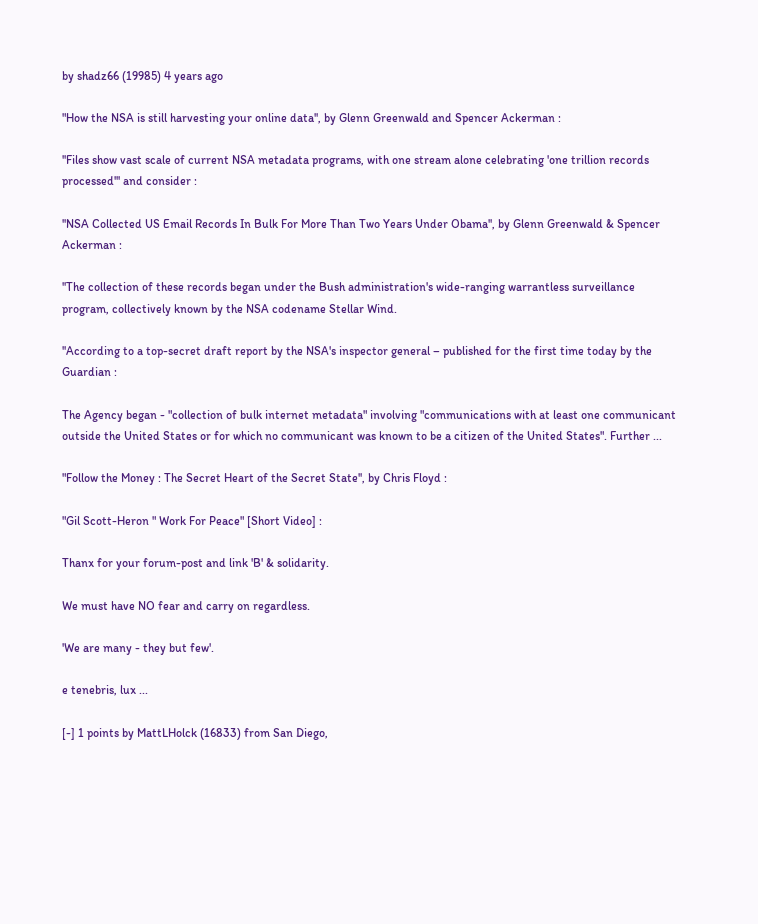by shadz66 (19985) 4 years ago

"How the NSA is still harvesting your online data'', by Glenn Greenwald and Spencer Ackerman :

''Files show vast scale of current NSA metadata programs, with one stream alone celebrating 'one trillion records processed''' and consider :

''NSA Collected US Email Records In Bulk For More Than Two Years Under Obama'', by Glenn Greenwald & Spencer Ackerman :

''The collection of these records began under the Bush administration's wide-ranging warrantless surveillance program, collectively known by the NSA codename Stellar Wind.

''According to a top-secret draft report by the NSA's inspector general – published for the first time today by the Guardian :

The Agency began - "collection of bulk internet metadata" involving "communications with at least one communicant outside the United States or for which no communicant was known to be a citizen of the United States". Further ...

"Follow the Money : The Secret Heart of the Secret State'', by Chris Floyd :

"Gil Scott-Heron " Work For Peace" [Short Video] :

Thanx for your forum-post and link 'B' & solidarity.

We must have NO fear and carry on regardless.

'We are many - they but few'.

e tenebris, lux ...

[-] 1 points by MattLHolck (16833) from San Diego,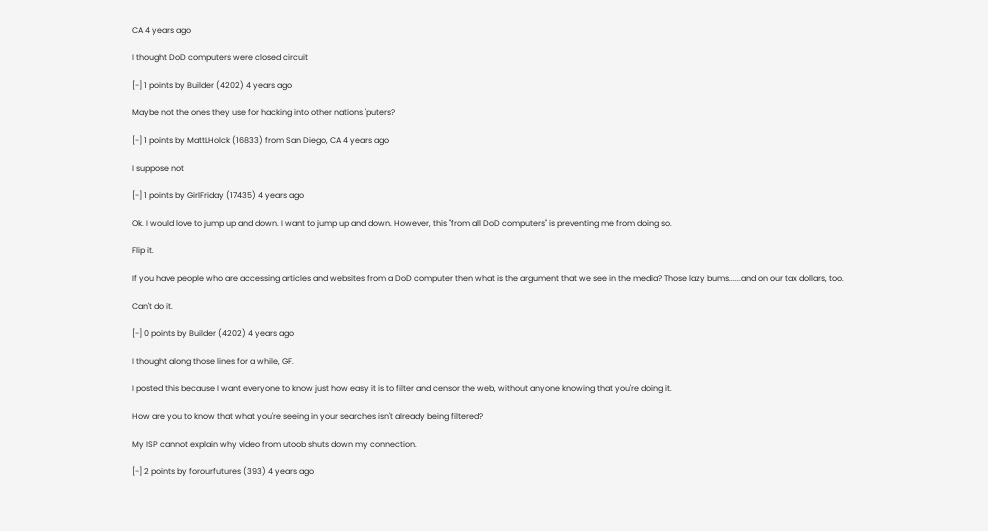CA 4 years ago

I thought DoD computers were closed circuit

[-] 1 points by Builder (4202) 4 years ago

Maybe not the ones they use for hacking into other nations 'puters?

[-] 1 points by MattLHolck (16833) from San Diego, CA 4 years ago

I suppose not

[-] 1 points by GirlFriday (17435) 4 years ago

Ok. I would love to jump up and down. I want to jump up and down. However, this "from all DoD computers" is preventing me from doing so.

Flip it.

If you have people who are accessing articles and websites from a DoD computer then what is the argument that we see in the media? Those lazy bums......and on our tax dollars, too.

Can't do it.

[-] 0 points by Builder (4202) 4 years ago

I thought along those lines for a while, GF.

I posted this because I want everyone to know just how easy it is to filter and censor the web, without anyone knowing that you're doing it.

How are you to know that what you're seeing in your searches isn't already being filtered?

My ISP cannot explain why video from utoob shuts down my connection.

[-] 2 points by forourfutures (393) 4 years ago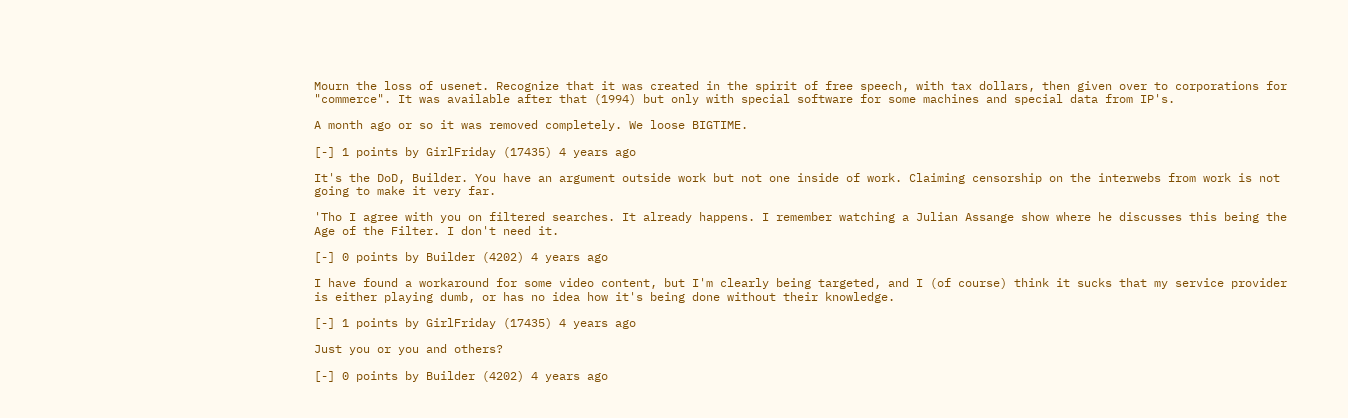Mourn the loss of usenet. Recognize that it was created in the spirit of free speech, with tax dollars, then given over to corporations for "commerce". It was available after that (1994) but only with special software for some machines and special data from IP's.

A month ago or so it was removed completely. We loose BIGTIME.

[-] 1 points by GirlFriday (17435) 4 years ago

It's the DoD, Builder. You have an argument outside work but not one inside of work. Claiming censorship on the interwebs from work is not going to make it very far.

'Tho I agree with you on filtered searches. It already happens. I remember watching a Julian Assange show where he discusses this being the Age of the Filter. I don't need it.

[-] 0 points by Builder (4202) 4 years ago

I have found a workaround for some video content, but I'm clearly being targeted, and I (of course) think it sucks that my service provider is either playing dumb, or has no idea how it's being done without their knowledge.

[-] 1 points by GirlFriday (17435) 4 years ago

Just you or you and others?

[-] 0 points by Builder (4202) 4 years ago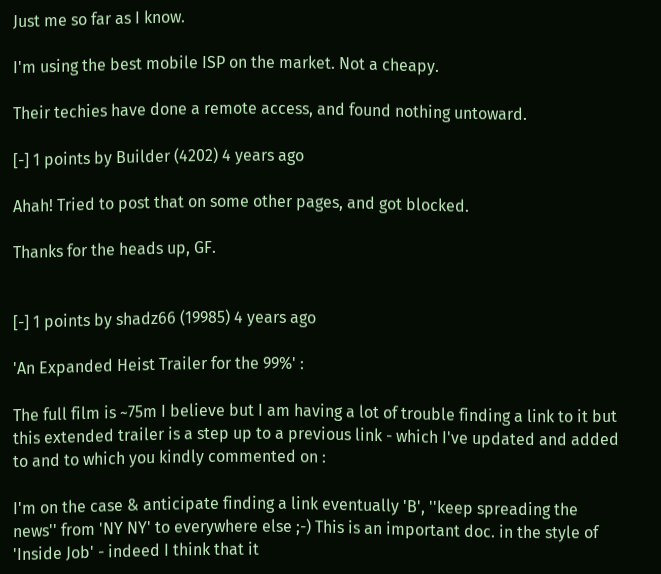Just me so far as I know.

I'm using the best mobile ISP on the market. Not a cheapy.

Their techies have done a remote access, and found nothing untoward.

[-] 1 points by Builder (4202) 4 years ago

Ahah! Tried to post that on some other pages, and got blocked.

Thanks for the heads up, GF.


[-] 1 points by shadz66 (19985) 4 years ago

'An Expanded Heist Trailer for the 99%' :

The full film is ~75m I believe but I am having a lot of trouble finding a link to it but this extended trailer is a step up to a previous link - which I've updated and added to and to which you kindly commented on :

I'm on the case & anticipate finding a link eventually 'B', ''keep spreading the news'' from 'NY NY' to everywhere else ;-) This is an important doc. in the style of 'Inside Job' - indeed I think that it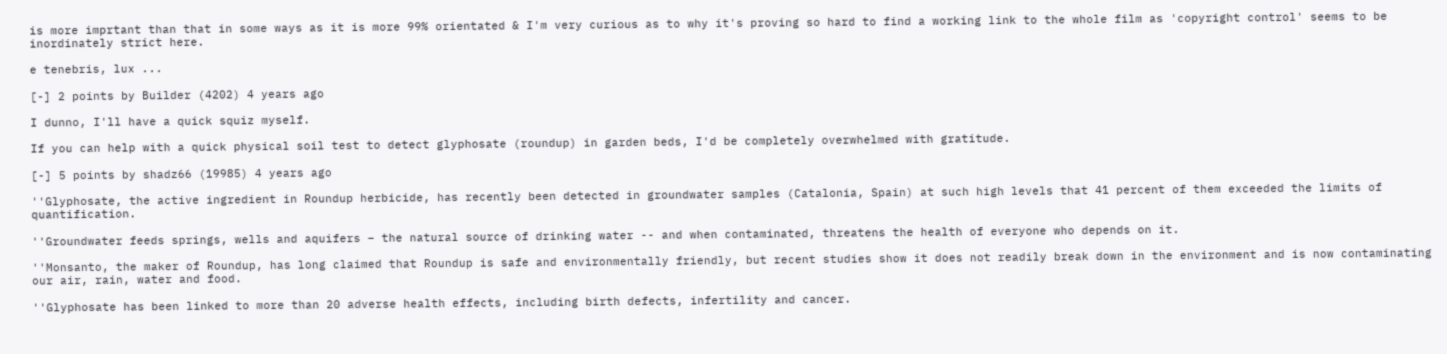is more imprtant than that in some ways as it is more 99% orientated & I'm very curious as to why it's proving so hard to find a working link to the whole film as 'copyright control' seems to be inordinately strict here.

e tenebris, lux ...

[-] 2 points by Builder (4202) 4 years ago

I dunno, I'll have a quick squiz myself.

If you can help with a quick physical soil test to detect glyphosate (roundup) in garden beds, I'd be completely overwhelmed with gratitude.

[-] 5 points by shadz66 (19985) 4 years ago

''Glyphosate, the active ingredient in Roundup herbicide, has recently been detected in groundwater samples (Catalonia, Spain) at such high levels that 41 percent of them exceeded the limits of quantification.

''Groundwater feeds springs, wells and aquifers – the natural source of drinking water -- and when contaminated, threatens the health of everyone who depends on it.

''Monsanto, the maker of Roundup, has long claimed that Roundup is safe and environmentally friendly, but recent studies show it does not readily break down in the environment and is now contaminating our air, rain, water and food.

''Glyphosate has been linked to more than 20 adverse health effects, including birth defects, infertility and cancer.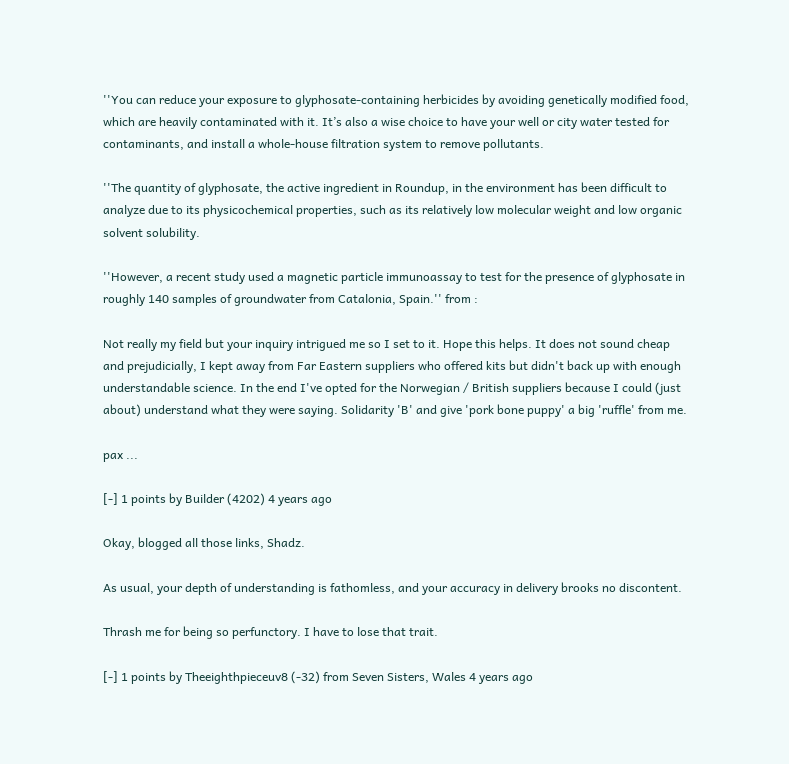''You can reduce your exposure to glyphosate-containing herbicides by avoiding genetically modified food, which are heavily contaminated with it. It’s also a wise choice to have your well or city water tested for contaminants, and install a whole-house filtration system to remove pollutants.

''The quantity of glyphosate, the active ingredient in Roundup, in the environment has been difficult to analyze due to its physicochemical properties, such as its relatively low molecular weight and low organic solvent solubility.

''However, a recent study used a magnetic particle immunoassay to test for the presence of glyphosate in roughly 140 samples of groundwater from Catalonia, Spain.'' from :

Not really my field but your inquiry intrigued me so I set to it. Hope this helps. It does not sound cheap and prejudicially, I kept away from Far Eastern suppliers who offered kits but didn't back up with enough understandable science. In the end I've opted for the Norwegian / British suppliers because I could (just about) understand what they were saying. Solidarity 'B' and give 'pork bone puppy' a big 'ruffle' from me.

pax ...

[-] 1 points by Builder (4202) 4 years ago

Okay, blogged all those links, Shadz.

As usual, your depth of understanding is fathomless, and your accuracy in delivery brooks no discontent.

Thrash me for being so perfunctory. I have to lose that trait.

[-] 1 points by Theeighthpieceuv8 (-32) from Seven Sisters, Wales 4 years ago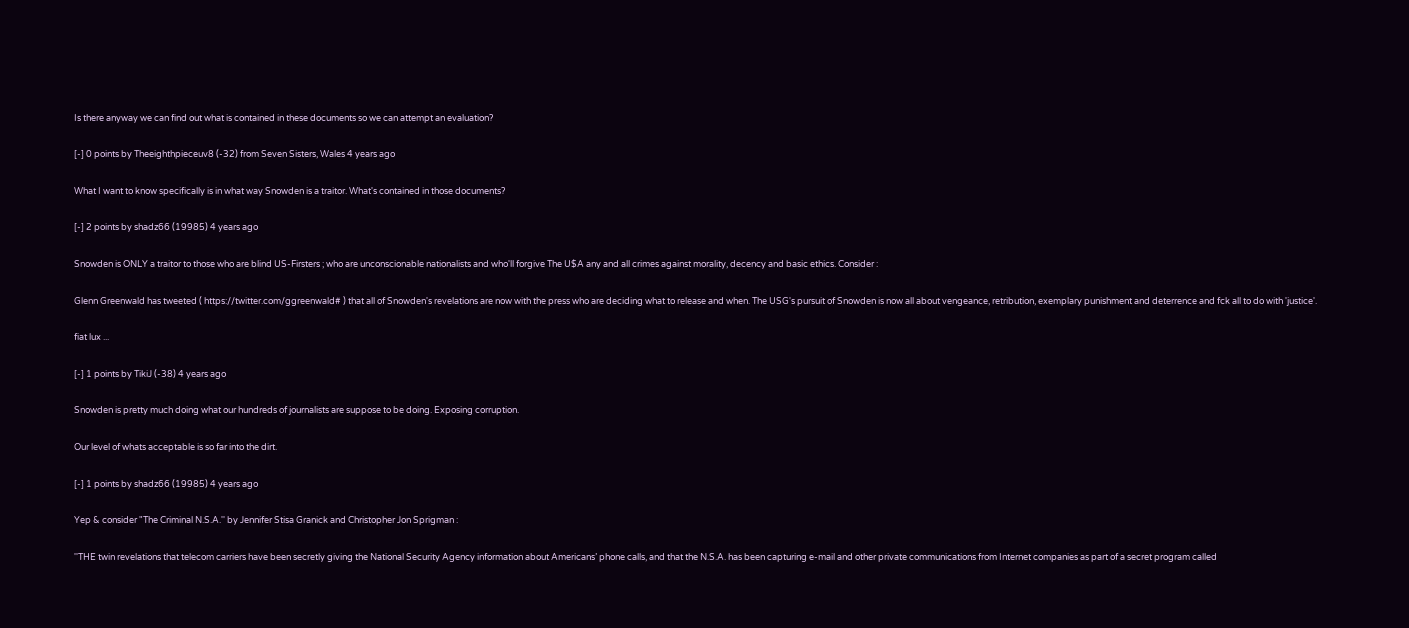Is there anyway we can find out what is contained in these documents so we can attempt an evaluation?

[-] 0 points by Theeighthpieceuv8 (-32) from Seven Sisters, Wales 4 years ago

What I want to know specifically is in what way Snowden is a traitor. What's contained in those documents?

[-] 2 points by shadz66 (19985) 4 years ago

Snowden is ONLY a traitor to those who are blind US-Firsters ; who are unconscionable nationalists and who'll forgive The U$A any and all crimes against morality, decency and basic ethics. Consider :

Glenn Greenwald has tweeted ( https://twitter.com/ggreenwald# ) that all of Snowden's revelations are now with the press who are deciding what to release and when. The USG's pursuit of Snowden is now all about vengeance, retribution, exemplary punishment and deterrence and fck all to do with 'justice'.

fiat lux ...

[-] 1 points by TikiJ (-38) 4 years ago

Snowden is pretty much doing what our hundreds of journalists are suppose to be doing. Exposing corruption.

Our level of whats acceptable is so far into the dirt.

[-] 1 points by shadz66 (19985) 4 years ago

Yep & consider "The Criminal N.S.A.'' by Jennifer Stisa Granick and Christopher Jon Sprigman :

''THE twin revelations that telecom carriers have been secretly giving the National Security Agency information about Americans’ phone calls, and that the N.S.A. has been capturing e-mail and other private communications from Internet companies as part of a secret program called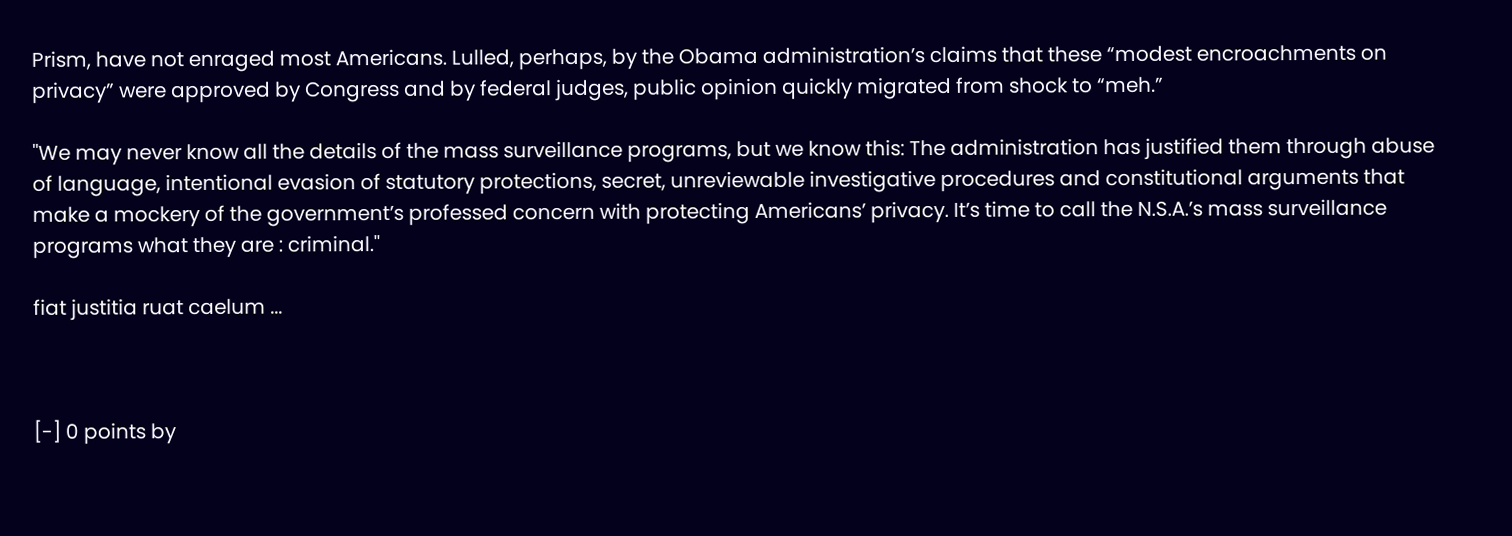Prism, have not enraged most Americans. Lulled, perhaps, by the Obama administration’s claims that these “modest encroachments on privacy” were approved by Congress and by federal judges, public opinion quickly migrated from shock to “meh.”

''We may never know all the details of the mass surveillance programs, but we know this: The administration has justified them through abuse of language, intentional evasion of statutory protections, secret, unreviewable investigative procedures and constitutional arguments that make a mockery of the government’s professed concern with protecting Americans’ privacy. It’s time to call the N.S.A.’s mass surveillance programs what they are : criminal.''

fiat justitia ruat caelum ...



[-] 0 points by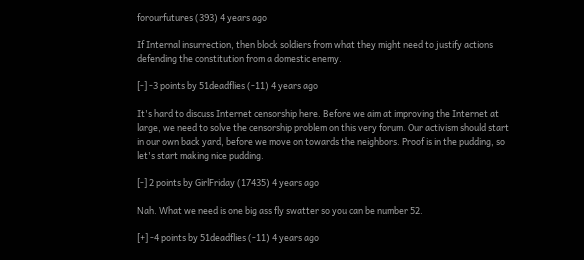forourfutures (393) 4 years ago

If Internal insurrection, then block soldiers from what they might need to justify actions defending the constitution from a domestic enemy.

[-] -3 points by 51deadflies (-11) 4 years ago

It's hard to discuss Internet censorship here. Before we aim at improving the Internet at large, we need to solve the censorship problem on this very forum. Our activism should start in our own back yard, before we move on towards the neighbors. Proof is in the pudding, so let's start making nice pudding.

[-] 2 points by GirlFriday (17435) 4 years ago

Nah. What we need is one big ass fly swatter so you can be number 52.

[+] -4 points by 51deadflies (-11) 4 years ago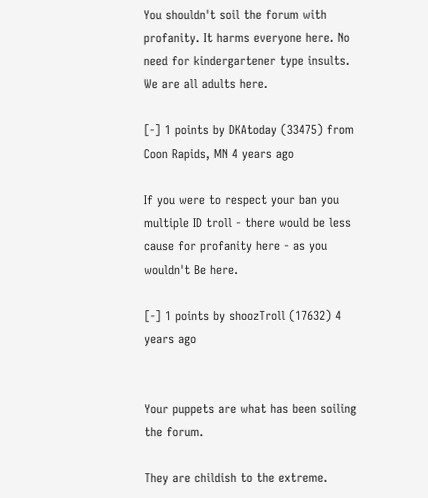You shouldn't soil the forum with profanity. It harms everyone here. No need for kindergartener type insults. We are all adults here.

[-] 1 points by DKAtoday (33475) from Coon Rapids, MN 4 years ago

If you were to respect your ban you multiple ID troll - there would be less cause for profanity here - as you wouldn't Be here.

[-] 1 points by shoozTroll (17632) 4 years ago


Your puppets are what has been soiling the forum.

They are childish to the extreme.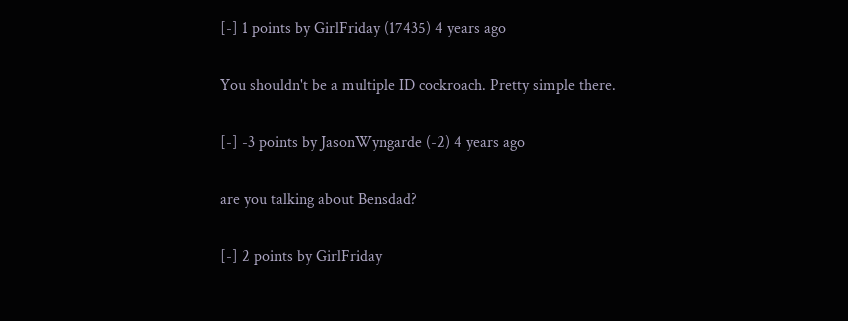[-] 1 points by GirlFriday (17435) 4 years ago

You shouldn't be a multiple ID cockroach. Pretty simple there.

[-] -3 points by JasonWyngarde (-2) 4 years ago

are you talking about Bensdad?

[-] 2 points by GirlFriday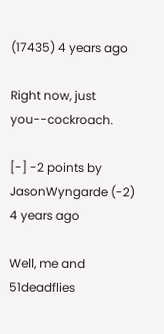(17435) 4 years ago

Right now, just you--cockroach.

[-] -2 points by JasonWyngarde (-2) 4 years ago

Well, me and 51deadflies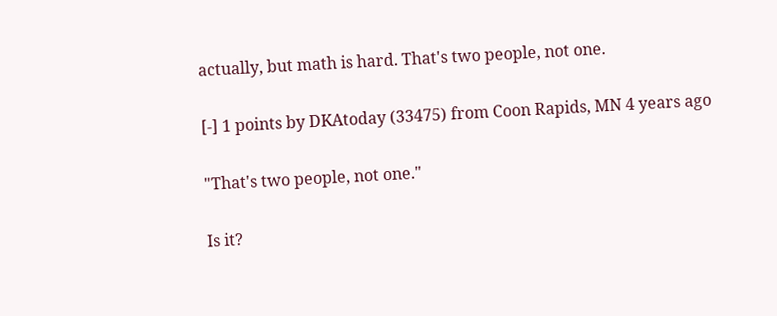actually, but math is hard. That's two people, not one.

[-] 1 points by DKAtoday (33475) from Coon Rapids, MN 4 years ago

"That's two people, not one."

Is it?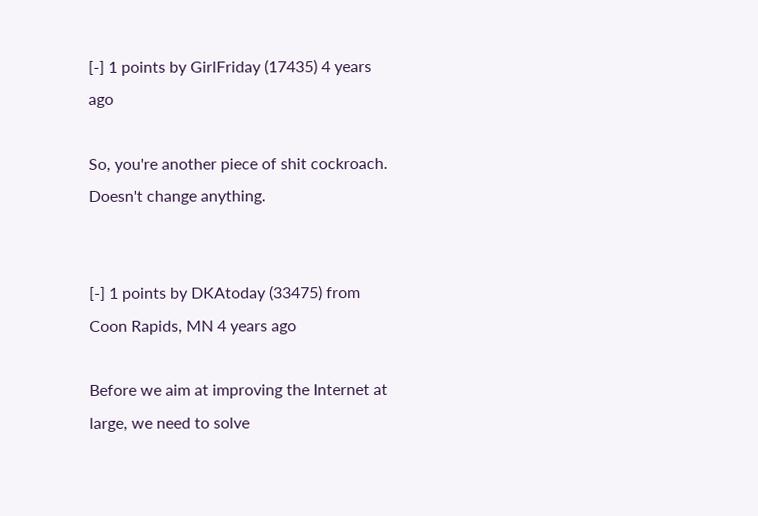[-] 1 points by GirlFriday (17435) 4 years ago

So, you're another piece of shit cockroach. Doesn't change anything.


[-] 1 points by DKAtoday (33475) from Coon Rapids, MN 4 years ago

Before we aim at improving the Internet at large, we need to solve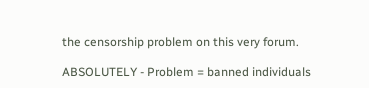the censorship problem on this very forum.

ABSOLUTELY - Problem = banned individuals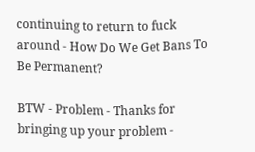continuing to return to fuck around - How Do We Get Bans To Be Permanent?

BTW - Problem - Thanks for bringing up your problem -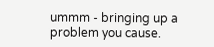ummm - bringing up a problem you cause.